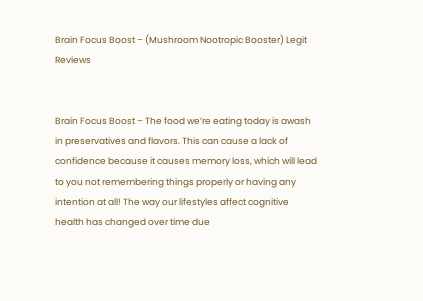Brain Focus Boost – (Mushroom Nootropic Booster) Legit Reviews


Brain Focus Boost – The food we’re eating today is awash in preservatives and flavors. This can cause a lack of confidence because it causes memory loss, which will lead to you not remembering things properly or having any intention at all! The way our lifestyles affect cognitive health has changed over time due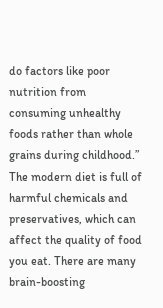do factors like poor nutrition from consuming unhealthy foods rather than whole grains during childhood.” The modern diet is full of harmful chemicals and preservatives, which can affect the quality of food you eat. There are many brain-boosting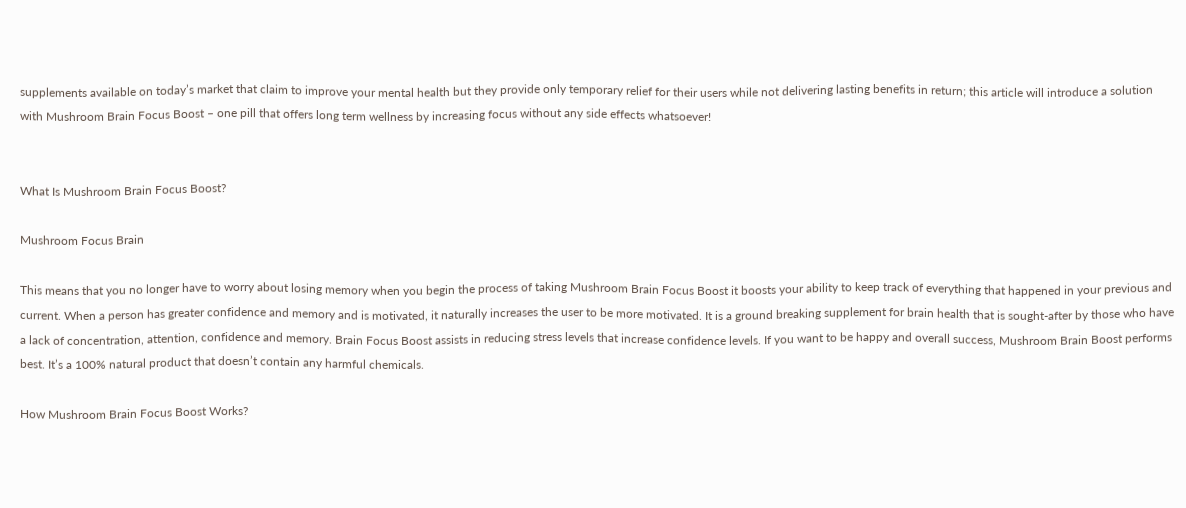supplements available on today’s market that claim to improve your mental health but they provide only temporary relief for their users while not delivering lasting benefits in return; this article will introduce a solution with Mushroom Brain Focus Boost – one pill that offers long term wellness by increasing focus without any side effects whatsoever!


What Is Mushroom Brain Focus Boost?

Mushroom Focus Brain

This means that you no longer have to worry about losing memory when you begin the process of taking Mushroom Brain Focus Boost it boosts your ability to keep track of everything that happened in your previous and current. When a person has greater confidence and memory and is motivated, it naturally increases the user to be more motivated. It is a ground breaking supplement for brain health that is sought-after by those who have a lack of concentration, attention, confidence and memory. Brain Focus Boost assists in reducing stress levels that increase confidence levels. If you want to be happy and overall success, Mushroom Brain Boost performs best. It’s a 100% natural product that doesn’t contain any harmful chemicals.

How Mushroom Brain Focus Boost Works?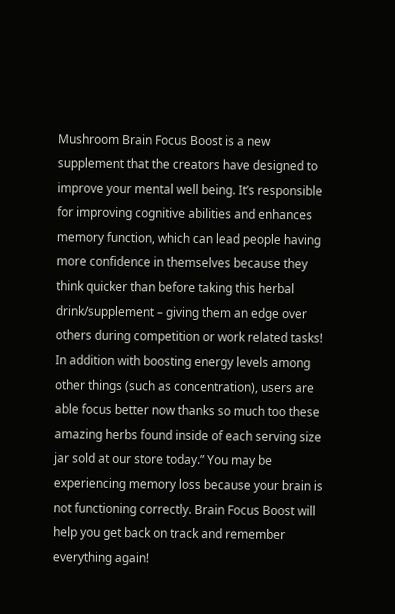Mushroom Brain Focus Boost is a new supplement that the creators have designed to improve your mental well being. It’s responsible for improving cognitive abilities and enhances memory function, which can lead people having more confidence in themselves because they think quicker than before taking this herbal drink/supplement – giving them an edge over others during competition or work related tasks! In addition with boosting energy levels among other things (such as concentration), users are able focus better now thanks so much too these amazing herbs found inside of each serving size jar sold at our store today.” You may be experiencing memory loss because your brain is not functioning correctly. Brain Focus Boost will help you get back on track and remember everything again!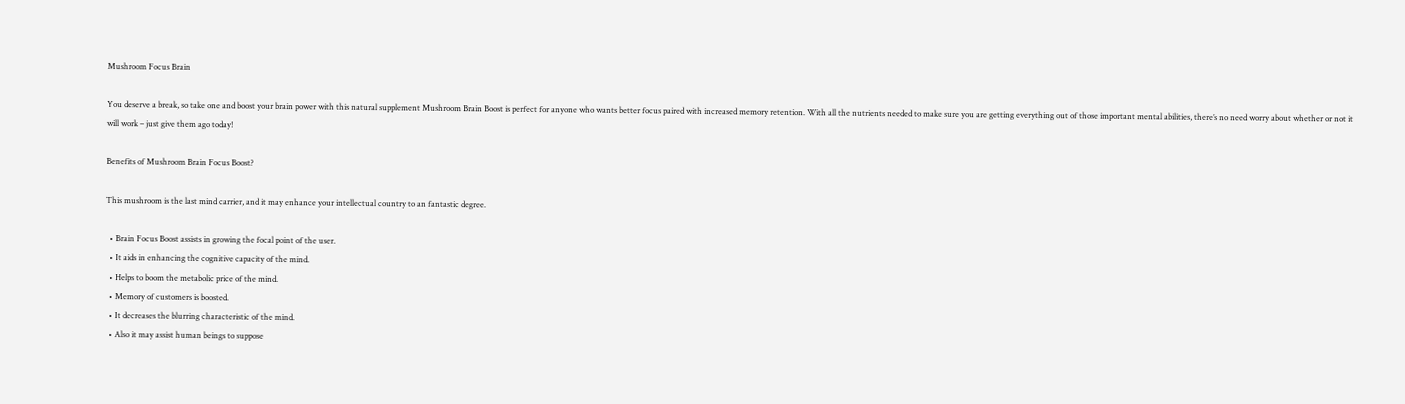Mushroom Focus Brain

You deserve a break, so take one and boost your brain power with this natural supplement Mushroom Brain Boost is perfect for anyone who wants better focus paired with increased memory retention. With all the nutrients needed to make sure you are getting everything out of those important mental abilities, there’s no need worry about whether or not it will work – just give them ago today!

Benefits of Mushroom Brain Focus Boost?

This mushroom is the last mind carrier, and it may enhance your intellectual country to an fantastic degree.

  • Brain Focus Boost assists in growing the focal point of the user.
  • It aids in enhancing the cognitive capacity of the mind.
  • Helps to boom the metabolic price of the mind.
  • Memory of customers is boosted.
  • It decreases the blurring characteristic of the mind.
  • Also it may assist human beings to suppose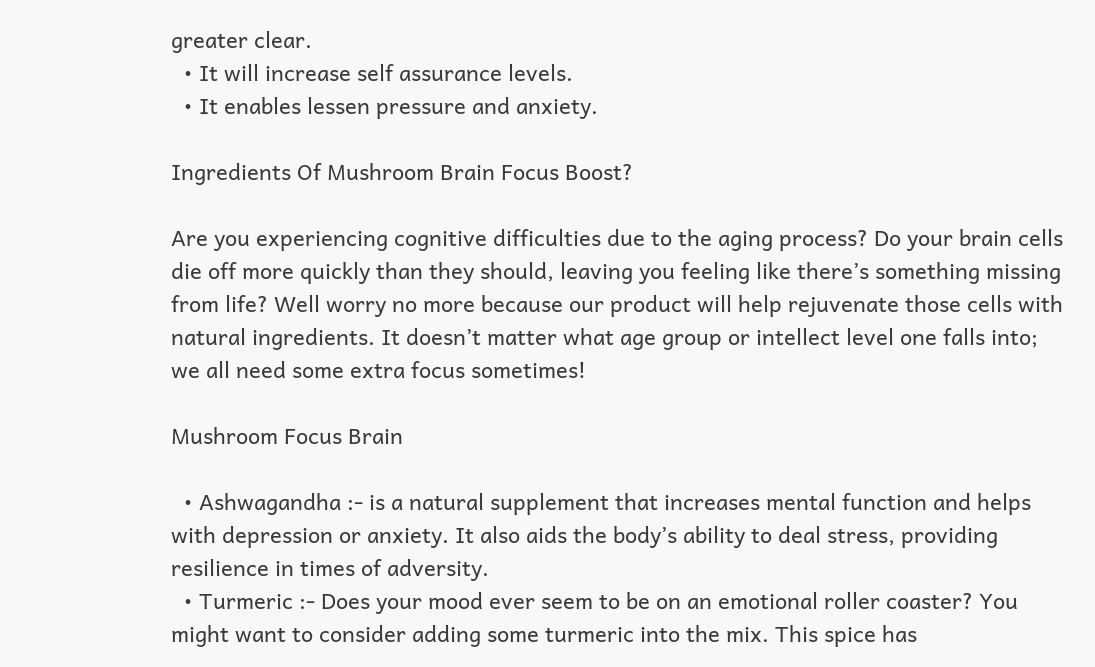greater clear.
  • It will increase self assurance levels.
  • It enables lessen pressure and anxiety.

Ingredients Of Mushroom Brain Focus Boost?

Are you experiencing cognitive difficulties due to the aging process? Do your brain cells die off more quickly than they should, leaving you feeling like there’s something missing from life? Well worry no more because our product will help rejuvenate those cells with natural ingredients. It doesn’t matter what age group or intellect level one falls into; we all need some extra focus sometimes!

Mushroom Focus Brain

  • Ashwagandha :- is a natural supplement that increases mental function and helps with depression or anxiety. It also aids the body’s ability to deal stress, providing resilience in times of adversity.
  • Turmeric :- Does your mood ever seem to be on an emotional roller coaster? You might want to consider adding some turmeric into the mix. This spice has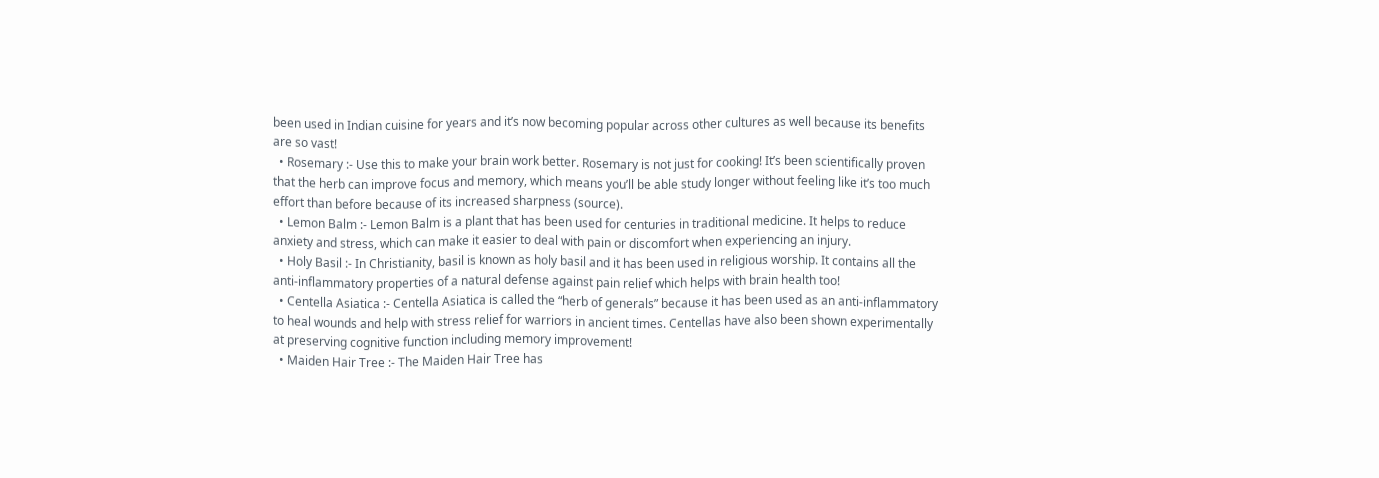been used in Indian cuisine for years and it’s now becoming popular across other cultures as well because its benefits are so vast!
  • Rosemary :- Use this to make your brain work better. Rosemary is not just for cooking! It’s been scientifically proven that the herb can improve focus and memory, which means you’ll be able study longer without feeling like it’s too much effort than before because of its increased sharpness (source).
  • Lemon Balm :- Lemon Balm is a plant that has been used for centuries in traditional medicine. It helps to reduce anxiety and stress, which can make it easier to deal with pain or discomfort when experiencing an injury.
  • Holy Basil :- In Christianity, basil is known as holy basil and it has been used in religious worship. It contains all the anti-inflammatory properties of a natural defense against pain relief which helps with brain health too!
  • Centella Asiatica :- Centella Asiatica is called the “herb of generals” because it has been used as an anti-inflammatory to heal wounds and help with stress relief for warriors in ancient times. Centellas have also been shown experimentally at preserving cognitive function including memory improvement!
  • Maiden Hair Tree :- The Maiden Hair Tree has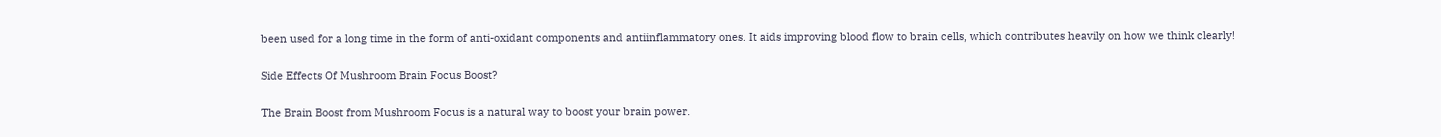been used for a long time in the form of anti-oxidant components and antiinflammatory ones. It aids improving blood flow to brain cells, which contributes heavily on how we think clearly!

Side Effects Of Mushroom Brain Focus Boost?

The Brain Boost from Mushroom Focus is a natural way to boost your brain power.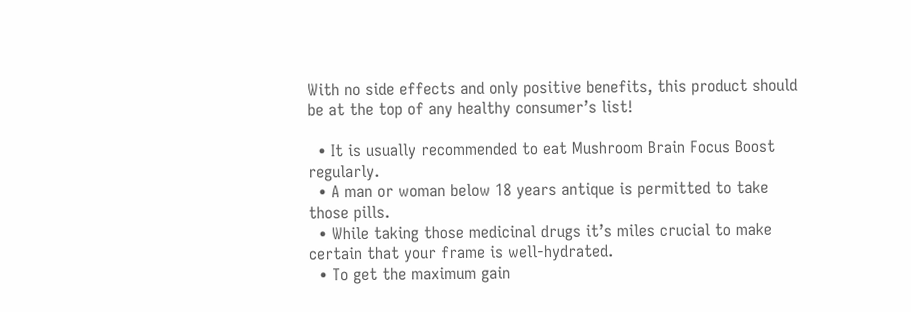With no side effects and only positive benefits, this product should be at the top of any healthy consumer’s list!

  • It is usually recommended to eat Mushroom Brain Focus Boost regularly.
  • A man or woman below 18 years antique is permitted to take those pills.
  • While taking those medicinal drugs it’s miles crucial to make certain that your frame is well-hydrated.
  • To get the maximum gain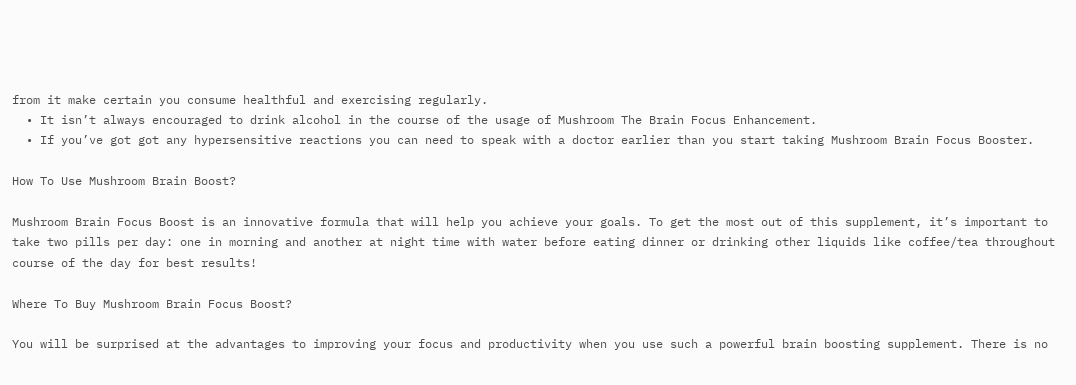from it make certain you consume healthful and exercising regularly.
  • It isn’t always encouraged to drink alcohol in the course of the usage of Mushroom The Brain Focus Enhancement.
  • If you’ve got got any hypersensitive reactions you can need to speak with a doctor earlier than you start taking Mushroom Brain Focus Booster.

How To Use Mushroom Brain Boost?

Mushroom Brain Focus Boost is an innovative formula that will help you achieve your goals. To get the most out of this supplement, it’s important to take two pills per day: one in morning and another at night time with water before eating dinner or drinking other liquids like coffee/tea throughout course of the day for best results!

Where To Buy Mushroom Brain Focus Boost?

You will be surprised at the advantages to improving your focus and productivity when you use such a powerful brain boosting supplement. There is no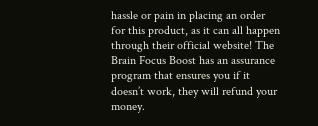hassle or pain in placing an order for this product, as it can all happen through their official website! The Brain Focus Boost has an assurance program that ensures you if it doesn’t work, they will refund your money.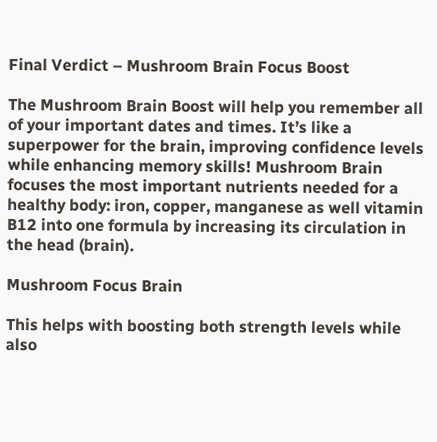Final Verdict – Mushroom Brain Focus Boost

The Mushroom Brain Boost will help you remember all of your important dates and times. It’s like a superpower for the brain, improving confidence levels while enhancing memory skills! Mushroom Brain focuses the most important nutrients needed for a healthy body: iron, copper, manganese as well vitamin B12 into one formula by increasing its circulation in the head (brain).

Mushroom Focus Brain

This helps with boosting both strength levels while also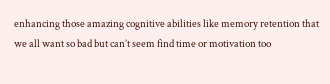enhancing those amazing cognitive abilities like memory retention that we all want so bad but can’t seem find time or motivation too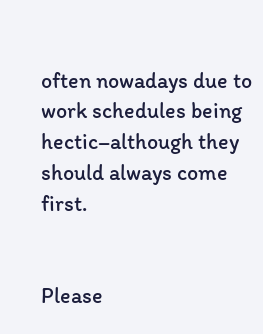often nowadays due to work schedules being hectic–although they should always come first.


Please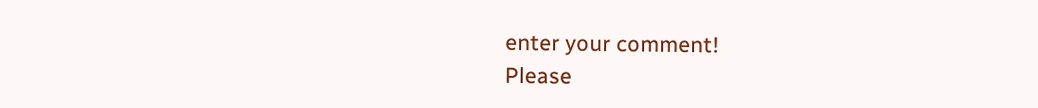enter your comment!
Please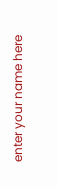enter your name here